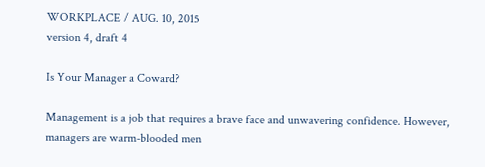WORKPLACE / AUG. 10, 2015
version 4, draft 4

Is Your Manager a Coward?

Management is a job that requires a brave face and unwavering confidence. However, managers are warm-blooded men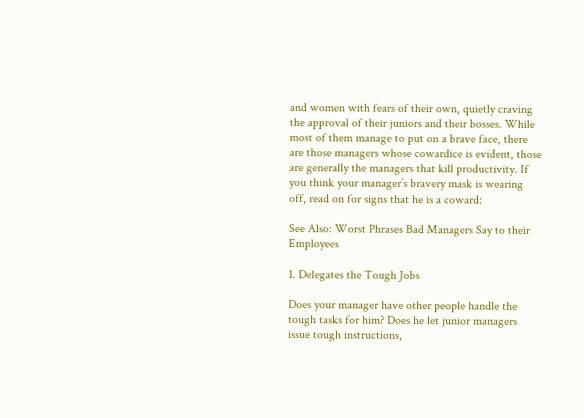and women with fears of their own, quietly craving the approval of their juniors and their bosses. While most of them manage to put on a brave face, there are those managers whose cowardice is evident, those are generally the managers that kill productivity. If you think your manager’s bravery mask is wearing off, read on for signs that he is a coward:

See Also: Worst Phrases Bad Managers Say to their Employees

1. Delegates the Tough Jobs

Does your manager have other people handle the tough tasks for him? Does he let junior managers issue tough instructions,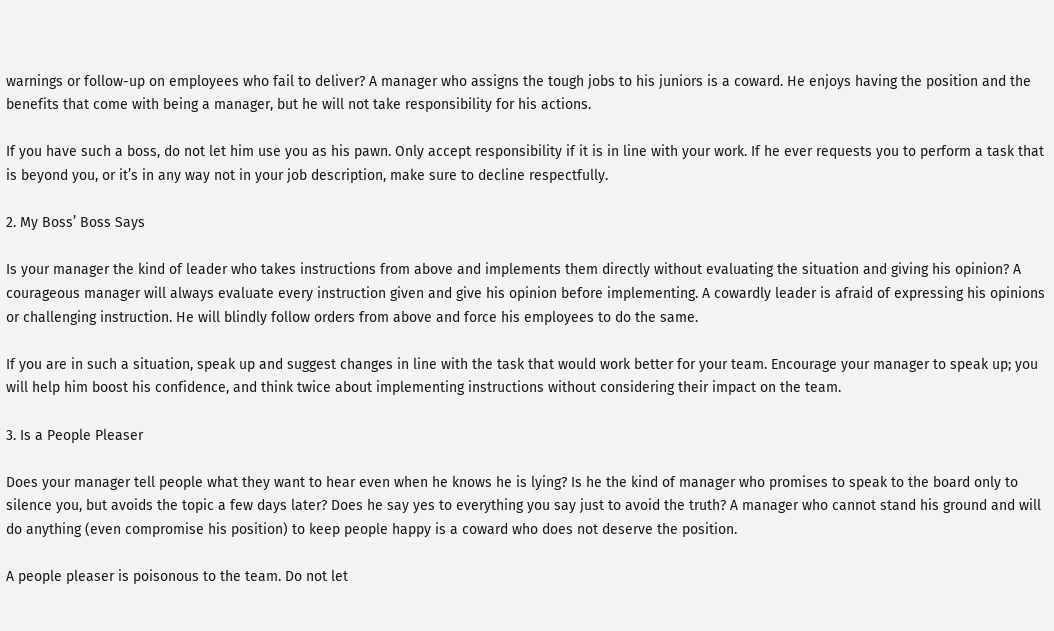warnings or follow-up on employees who fail to deliver? A manager who assigns the tough jobs to his juniors is a coward. He enjoys having the position and the benefits that come with being a manager, but he will not take responsibility for his actions.

If you have such a boss, do not let him use you as his pawn. Only accept responsibility if it is in line with your work. If he ever requests you to perform a task that is beyond you, or it’s in any way not in your job description, make sure to decline respectfully.

2. My Boss’ Boss Says

Is your manager the kind of leader who takes instructions from above and implements them directly without evaluating the situation and giving his opinion? A courageous manager will always evaluate every instruction given and give his opinion before implementing. A cowardly leader is afraid of expressing his opinions or challenging instruction. He will blindly follow orders from above and force his employees to do the same.

If you are in such a situation, speak up and suggest changes in line with the task that would work better for your team. Encourage your manager to speak up; you will help him boost his confidence, and think twice about implementing instructions without considering their impact on the team.

3. Is a People Pleaser

Does your manager tell people what they want to hear even when he knows he is lying? Is he the kind of manager who promises to speak to the board only to silence you, but avoids the topic a few days later? Does he say yes to everything you say just to avoid the truth? A manager who cannot stand his ground and will do anything (even compromise his position) to keep people happy is a coward who does not deserve the position.

A people pleaser is poisonous to the team. Do not let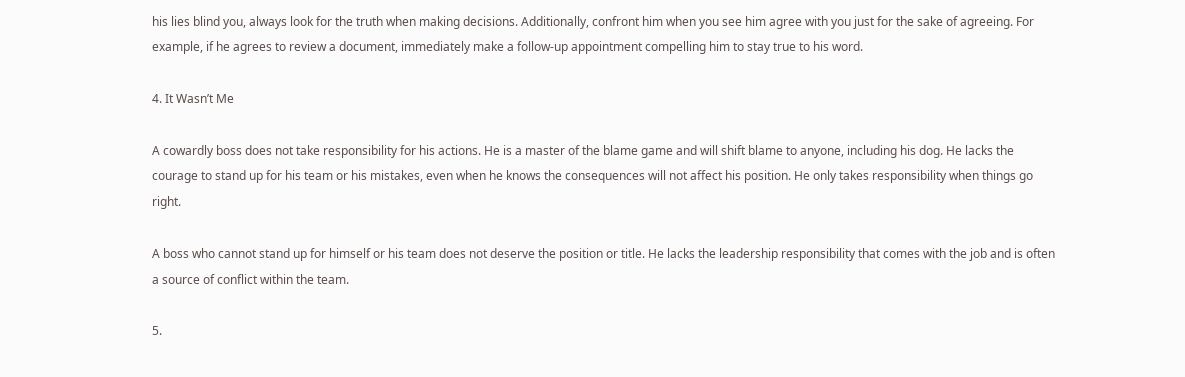his lies blind you, always look for the truth when making decisions. Additionally, confront him when you see him agree with you just for the sake of agreeing. For example, if he agrees to review a document, immediately make a follow-up appointment compelling him to stay true to his word.

4. It Wasn’t Me

A cowardly boss does not take responsibility for his actions. He is a master of the blame game and will shift blame to anyone, including his dog. He lacks the courage to stand up for his team or his mistakes, even when he knows the consequences will not affect his position. He only takes responsibility when things go right.

A boss who cannot stand up for himself or his team does not deserve the position or title. He lacks the leadership responsibility that comes with the job and is often a source of conflict within the team.

5.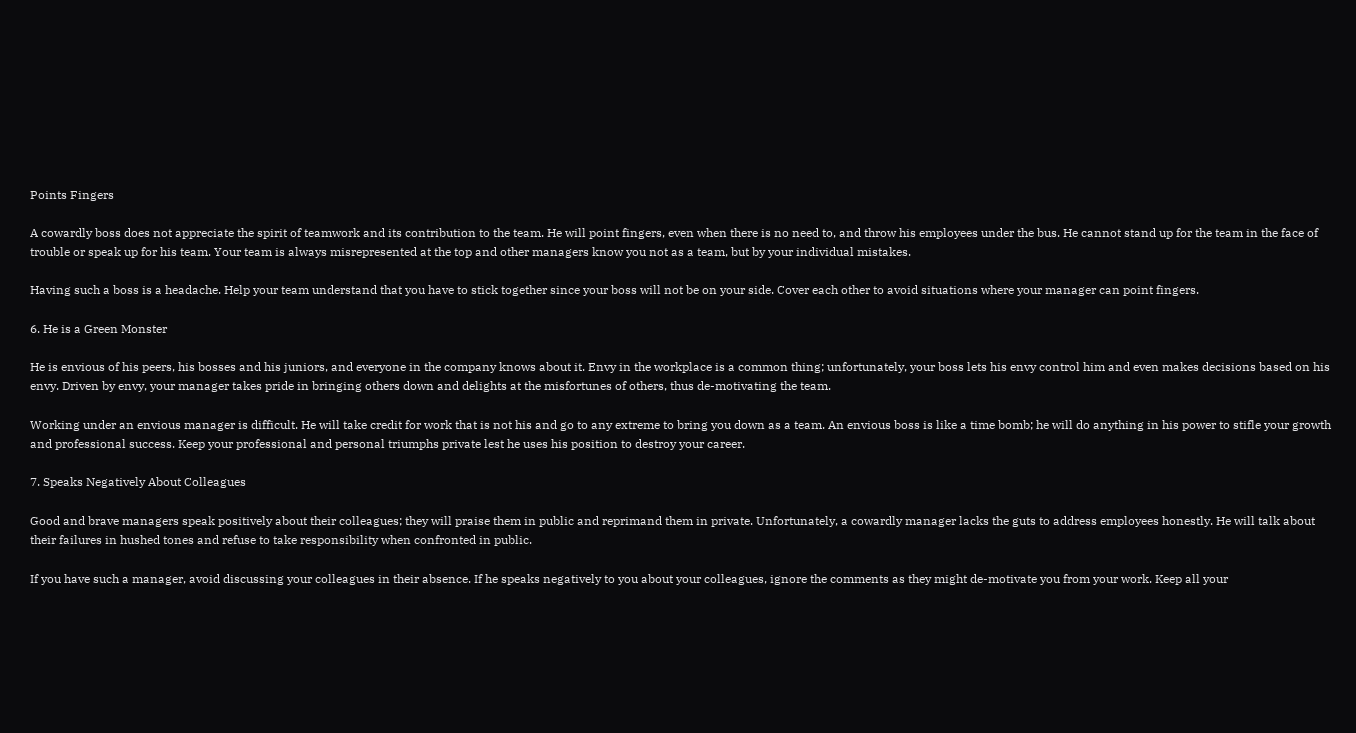Points Fingers

A cowardly boss does not appreciate the spirit of teamwork and its contribution to the team. He will point fingers, even when there is no need to, and throw his employees under the bus. He cannot stand up for the team in the face of trouble or speak up for his team. Your team is always misrepresented at the top and other managers know you not as a team, but by your individual mistakes.

Having such a boss is a headache. Help your team understand that you have to stick together since your boss will not be on your side. Cover each other to avoid situations where your manager can point fingers.

6. He is a Green Monster

He is envious of his peers, his bosses and his juniors, and everyone in the company knows about it. Envy in the workplace is a common thing; unfortunately, your boss lets his envy control him and even makes decisions based on his envy. Driven by envy, your manager takes pride in bringing others down and delights at the misfortunes of others, thus de-motivating the team.

Working under an envious manager is difficult. He will take credit for work that is not his and go to any extreme to bring you down as a team. An envious boss is like a time bomb; he will do anything in his power to stifle your growth and professional success. Keep your professional and personal triumphs private lest he uses his position to destroy your career.

7. Speaks Negatively About Colleagues

Good and brave managers speak positively about their colleagues; they will praise them in public and reprimand them in private. Unfortunately, a cowardly manager lacks the guts to address employees honestly. He will talk about their failures in hushed tones and refuse to take responsibility when confronted in public.

If you have such a manager, avoid discussing your colleagues in their absence. If he speaks negatively to you about your colleagues, ignore the comments as they might de-motivate you from your work. Keep all your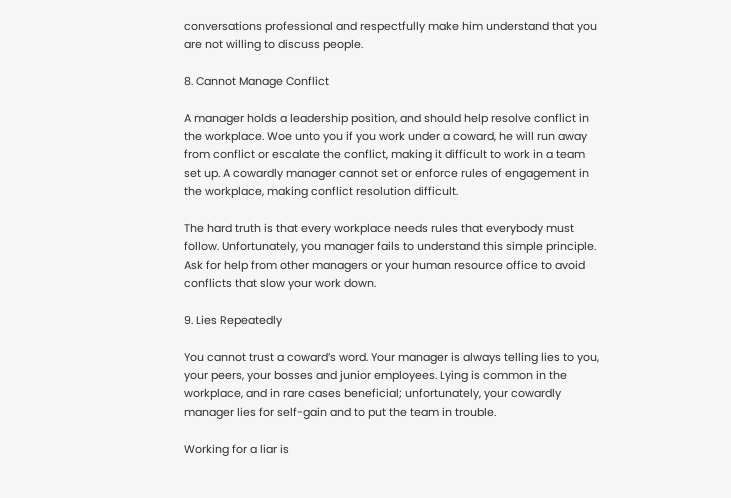conversations professional and respectfully make him understand that you are not willing to discuss people.

8. Cannot Manage Conflict

A manager holds a leadership position, and should help resolve conflict in the workplace. Woe unto you if you work under a coward, he will run away from conflict or escalate the conflict, making it difficult to work in a team set up. A cowardly manager cannot set or enforce rules of engagement in the workplace, making conflict resolution difficult.

The hard truth is that every workplace needs rules that everybody must follow. Unfortunately, you manager fails to understand this simple principle. Ask for help from other managers or your human resource office to avoid conflicts that slow your work down.

9. Lies Repeatedly

You cannot trust a coward’s word. Your manager is always telling lies to you, your peers, your bosses and junior employees. Lying is common in the workplace, and in rare cases beneficial; unfortunately, your cowardly manager lies for self-gain and to put the team in trouble.

Working for a liar is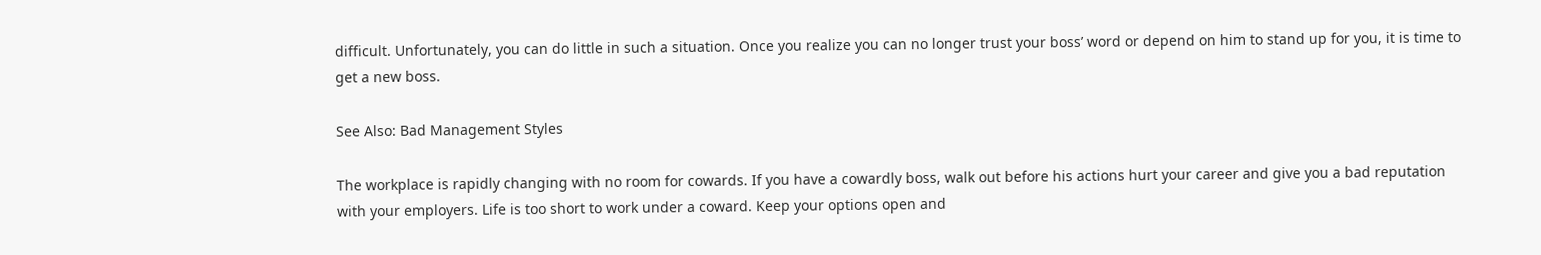difficult. Unfortunately, you can do little in such a situation. Once you realize you can no longer trust your boss’ word or depend on him to stand up for you, it is time to get a new boss.

See Also: Bad Management Styles

The workplace is rapidly changing with no room for cowards. If you have a cowardly boss, walk out before his actions hurt your career and give you a bad reputation with your employers. Life is too short to work under a coward. Keep your options open and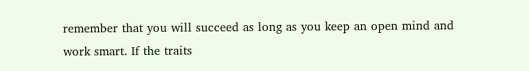remember that you will succeed as long as you keep an open mind and work smart. If the traits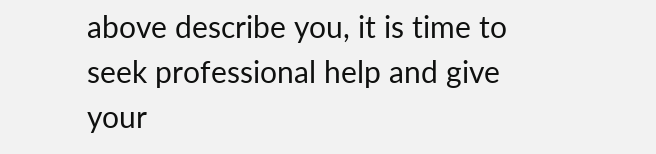above describe you, it is time to seek professional help and give your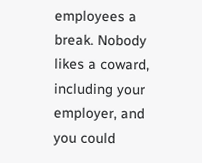employees a break. Nobody likes a coward, including your employer, and you could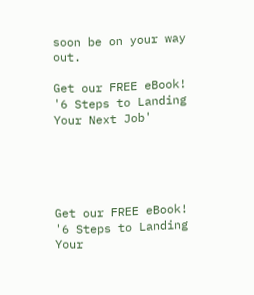soon be on your way out.

Get our FREE eBook!
'6 Steps to Landing Your Next Job'





Get our FREE eBook!
'6 Steps to Landing Your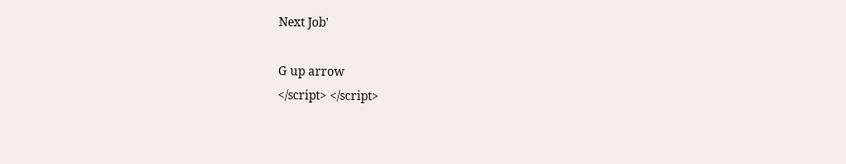Next Job'

G up arrow
</script> </script>